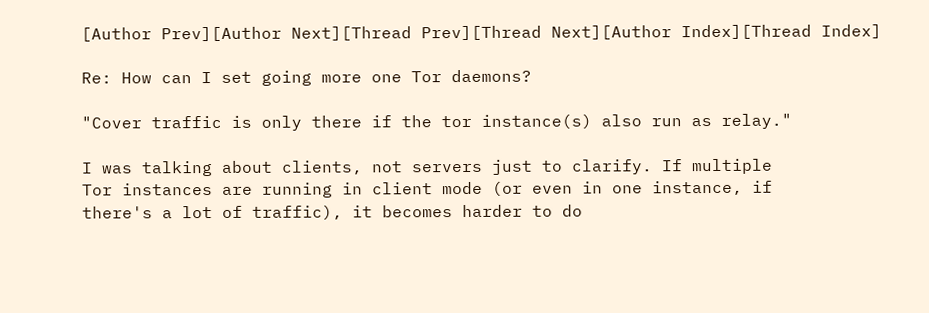[Author Prev][Author Next][Thread Prev][Thread Next][Author Index][Thread Index]

Re: How can I set going more one Tor daemons?

"Cover traffic is only there if the tor instance(s) also run as relay."

I was talking about clients, not servers just to clarify. If multiple
Tor instances are running in client mode (or even in one instance, if
there's a lot of traffic), it becomes harder to do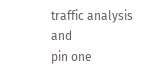traffic analysis and
pin one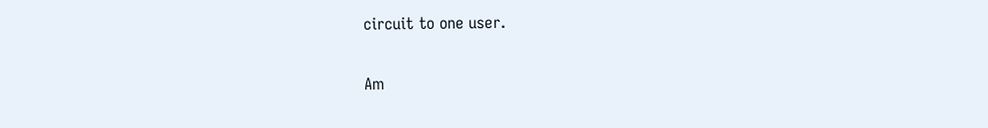circuit to one user.

Am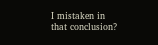I mistaken in that conclusion?